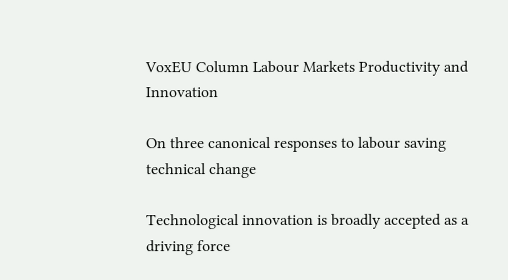VoxEU Column Labour Markets Productivity and Innovation

On three canonical responses to labour saving technical change

Technological innovation is broadly accepted as a driving force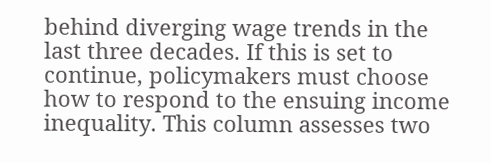behind diverging wage trends in the last three decades. If this is set to continue, policymakers must choose how to respond to the ensuing income inequality. This column assesses two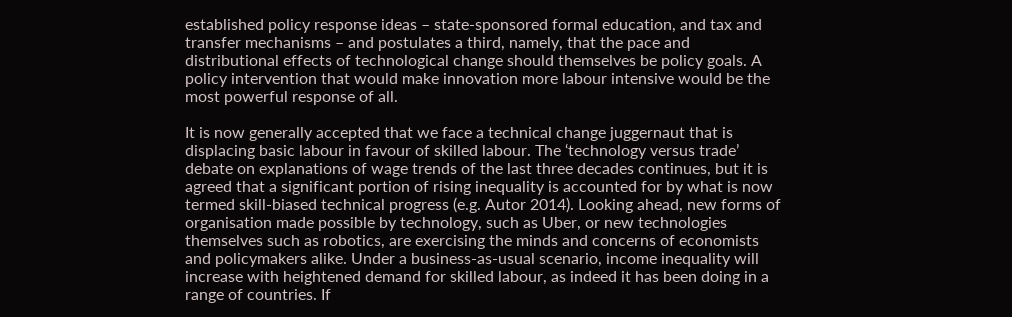established policy response ideas – state-sponsored formal education, and tax and transfer mechanisms – and postulates a third, namely, that the pace and distributional effects of technological change should themselves be policy goals. A policy intervention that would make innovation more labour intensive would be the most powerful response of all.

It is now generally accepted that we face a technical change juggernaut that is displacing basic labour in favour of skilled labour. The ‘technology versus trade’ debate on explanations of wage trends of the last three decades continues, but it is agreed that a significant portion of rising inequality is accounted for by what is now termed skill-biased technical progress (e.g. Autor 2014). Looking ahead, new forms of organisation made possible by technology, such as Uber, or new technologies themselves such as robotics, are exercising the minds and concerns of economists and policymakers alike. Under a business-as-usual scenario, income inequality will increase with heightened demand for skilled labour, as indeed it has been doing in a range of countries. If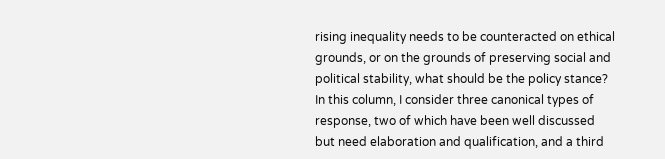rising inequality needs to be counteracted on ethical grounds, or on the grounds of preserving social and political stability, what should be the policy stance? In this column, I consider three canonical types of response, two of which have been well discussed but need elaboration and qualification, and a third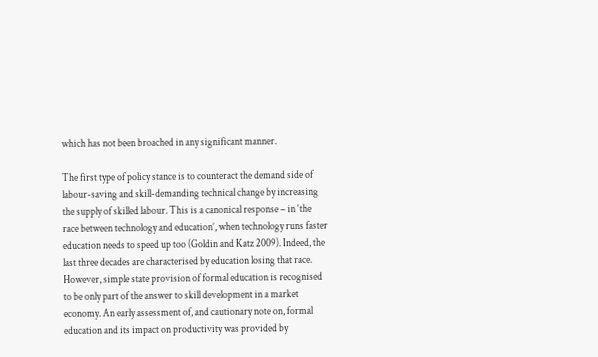which has not been broached in any significant manner.

The first type of policy stance is to counteract the demand side of labour-saving and skill-demanding technical change by increasing the supply of skilled labour. This is a canonical response – in ‘the race between technology and education’, when technology runs faster education needs to speed up too (Goldin and Katz 2009). Indeed, the last three decades are characterised by education losing that race. However, simple state provision of formal education is recognised to be only part of the answer to skill development in a market economy. An early assessment of, and cautionary note on, formal education and its impact on productivity was provided by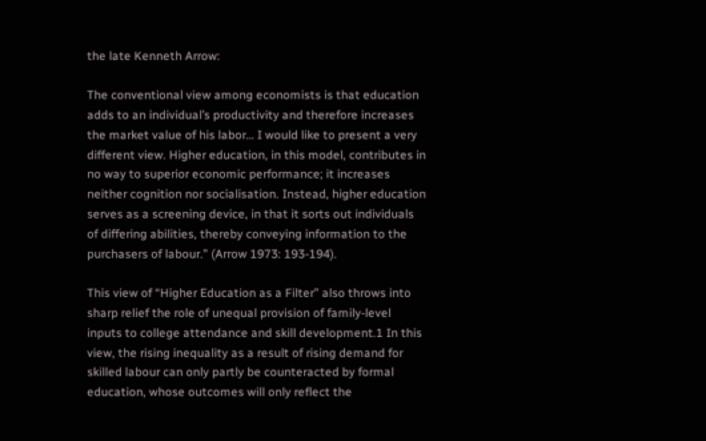the late Kenneth Arrow:

The conventional view among economists is that education adds to an individual’s productivity and therefore increases the market value of his labor… I would like to present a very different view. Higher education, in this model, contributes in no way to superior economic performance; it increases neither cognition nor socialisation. Instead, higher education serves as a screening device, in that it sorts out individuals of differing abilities, thereby conveying information to the purchasers of labour.” (Arrow 1973: 193-194).

This view of “Higher Education as a Filter” also throws into sharp relief the role of unequal provision of family-level inputs to college attendance and skill development.1 In this view, the rising inequality as a result of rising demand for skilled labour can only partly be counteracted by formal education, whose outcomes will only reflect the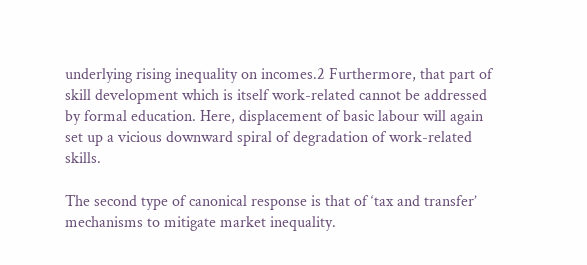underlying rising inequality on incomes.2 Furthermore, that part of skill development which is itself work-related cannot be addressed by formal education. Here, displacement of basic labour will again set up a vicious downward spiral of degradation of work-related skills.

The second type of canonical response is that of ‘tax and transfer’ mechanisms to mitigate market inequality.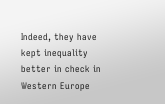Indeed, they have kept inequality better in check in Western Europe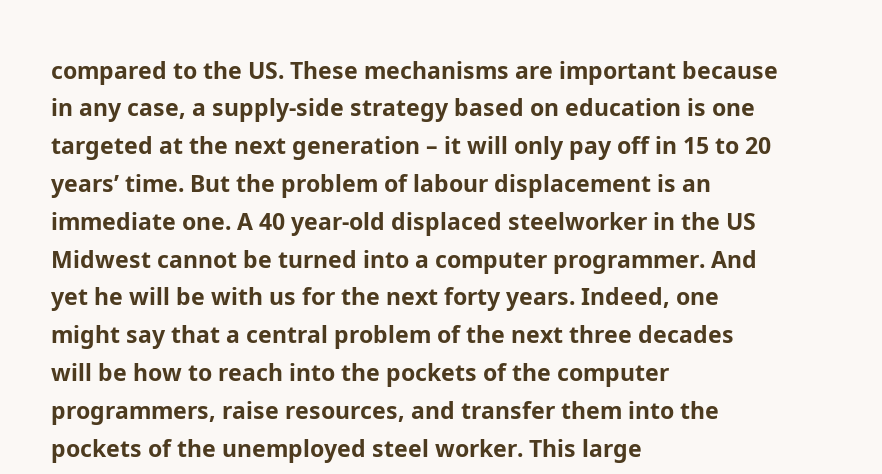compared to the US. These mechanisms are important because in any case, a supply-side strategy based on education is one targeted at the next generation – it will only pay off in 15 to 20 years’ time. But the problem of labour displacement is an immediate one. A 40 year-old displaced steelworker in the US Midwest cannot be turned into a computer programmer. And yet he will be with us for the next forty years. Indeed, one might say that a central problem of the next three decades will be how to reach into the pockets of the computer programmers, raise resources, and transfer them into the pockets of the unemployed steel worker. This large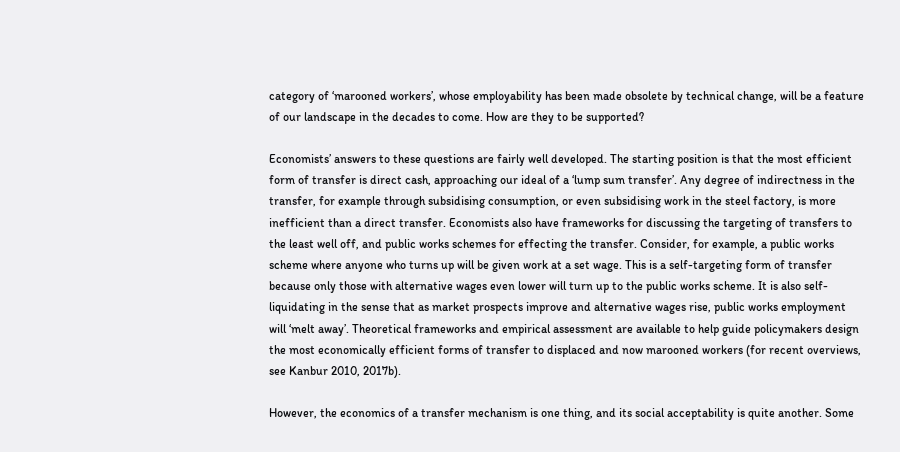category of ‘marooned workers’, whose employability has been made obsolete by technical change, will be a feature of our landscape in the decades to come. How are they to be supported?

Economists’ answers to these questions are fairly well developed. The starting position is that the most efficient form of transfer is direct cash, approaching our ideal of a ‘lump sum transfer’. Any degree of indirectness in the transfer, for example through subsidising consumption, or even subsidising work in the steel factory, is more inefficient than a direct transfer. Economists also have frameworks for discussing the targeting of transfers to the least well off, and public works schemes for effecting the transfer. Consider, for example, a public works scheme where anyone who turns up will be given work at a set wage. This is a self-targeting form of transfer because only those with alternative wages even lower will turn up to the public works scheme. It is also self-liquidating in the sense that as market prospects improve and alternative wages rise, public works employment will ‘melt away’. Theoretical frameworks and empirical assessment are available to help guide policymakers design the most economically efficient forms of transfer to displaced and now marooned workers (for recent overviews, see Kanbur 2010, 2017b).

However, the economics of a transfer mechanism is one thing, and its social acceptability is quite another. Some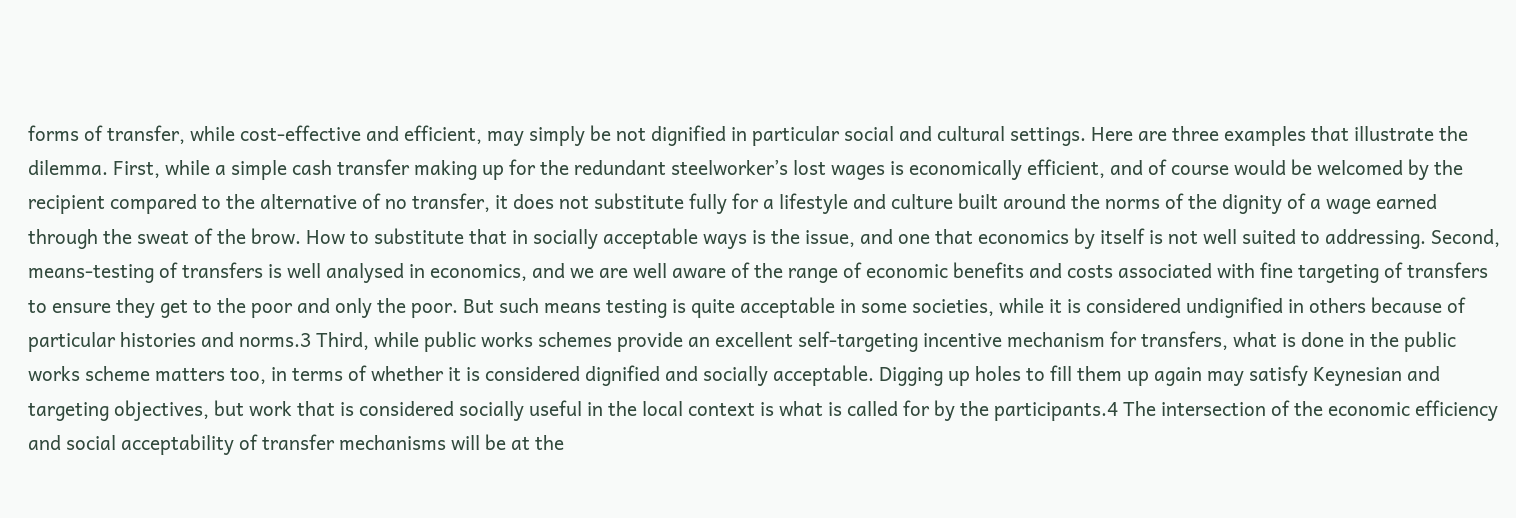forms of transfer, while cost-effective and efficient, may simply be not dignified in particular social and cultural settings. Here are three examples that illustrate the dilemma. First, while a simple cash transfer making up for the redundant steelworker’s lost wages is economically efficient, and of course would be welcomed by the recipient compared to the alternative of no transfer, it does not substitute fully for a lifestyle and culture built around the norms of the dignity of a wage earned through the sweat of the brow. How to substitute that in socially acceptable ways is the issue, and one that economics by itself is not well suited to addressing. Second, means-testing of transfers is well analysed in economics, and we are well aware of the range of economic benefits and costs associated with fine targeting of transfers to ensure they get to the poor and only the poor. But such means testing is quite acceptable in some societies, while it is considered undignified in others because of particular histories and norms.3 Third, while public works schemes provide an excellent self-targeting incentive mechanism for transfers, what is done in the public works scheme matters too, in terms of whether it is considered dignified and socially acceptable. Digging up holes to fill them up again may satisfy Keynesian and targeting objectives, but work that is considered socially useful in the local context is what is called for by the participants.4 The intersection of the economic efficiency and social acceptability of transfer mechanisms will be at the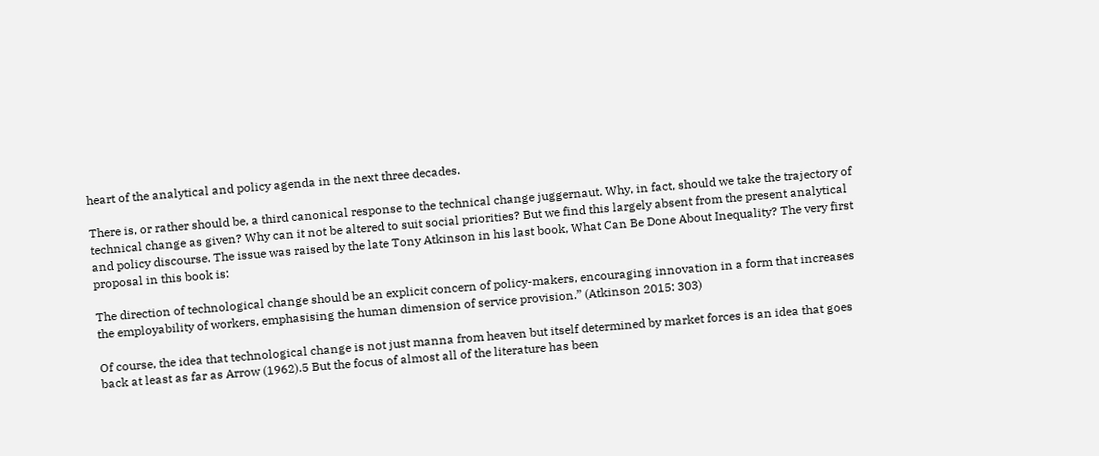heart of the analytical and policy agenda in the next three decades.

There is, or rather should be, a third canonical response to the technical change juggernaut. Why, in fact, should we take the trajectory of technical change as given? Why can it not be altered to suit social priorities? But we find this largely absent from the present analytical and policy discourse. The issue was raised by the late Tony Atkinson in his last book, What Can Be Done About Inequality? The very first proposal in this book is:

The direction of technological change should be an explicit concern of policy-makers, encouraging innovation in a form that increases the employability of workers, emphasising the human dimension of service provision.” (Atkinson 2015: 303)

Of course, the idea that technological change is not just manna from heaven but itself determined by market forces is an idea that goes back at least as far as Arrow (1962).5 But the focus of almost all of the literature has been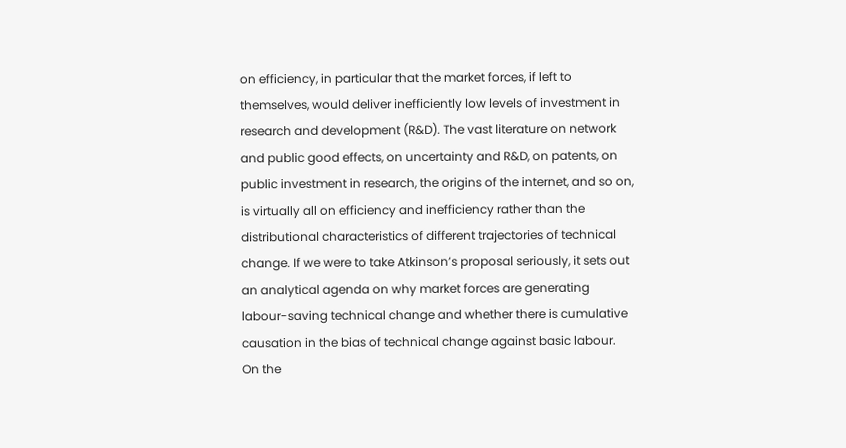on efficiency, in particular that the market forces, if left to themselves, would deliver inefficiently low levels of investment in research and development (R&D). The vast literature on network and public good effects, on uncertainty and R&D, on patents, on public investment in research, the origins of the internet, and so on, is virtually all on efficiency and inefficiency rather than the distributional characteristics of different trajectories of technical change. If we were to take Atkinson’s proposal seriously, it sets out an analytical agenda on why market forces are generating labour-saving technical change and whether there is cumulative causation in the bias of technical change against basic labour. On the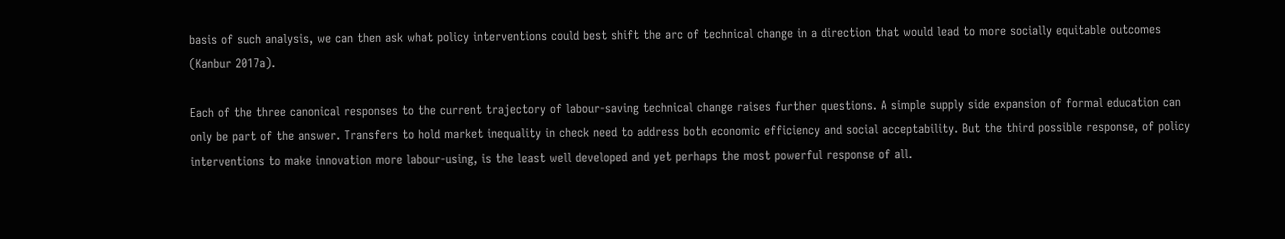basis of such analysis, we can then ask what policy interventions could best shift the arc of technical change in a direction that would lead to more socially equitable outcomes (Kanbur 2017a).

Each of the three canonical responses to the current trajectory of labour-saving technical change raises further questions. A simple supply side expansion of formal education can only be part of the answer. Transfers to hold market inequality in check need to address both economic efficiency and social acceptability. But the third possible response, of policy interventions to make innovation more labour-using, is the least well developed and yet perhaps the most powerful response of all.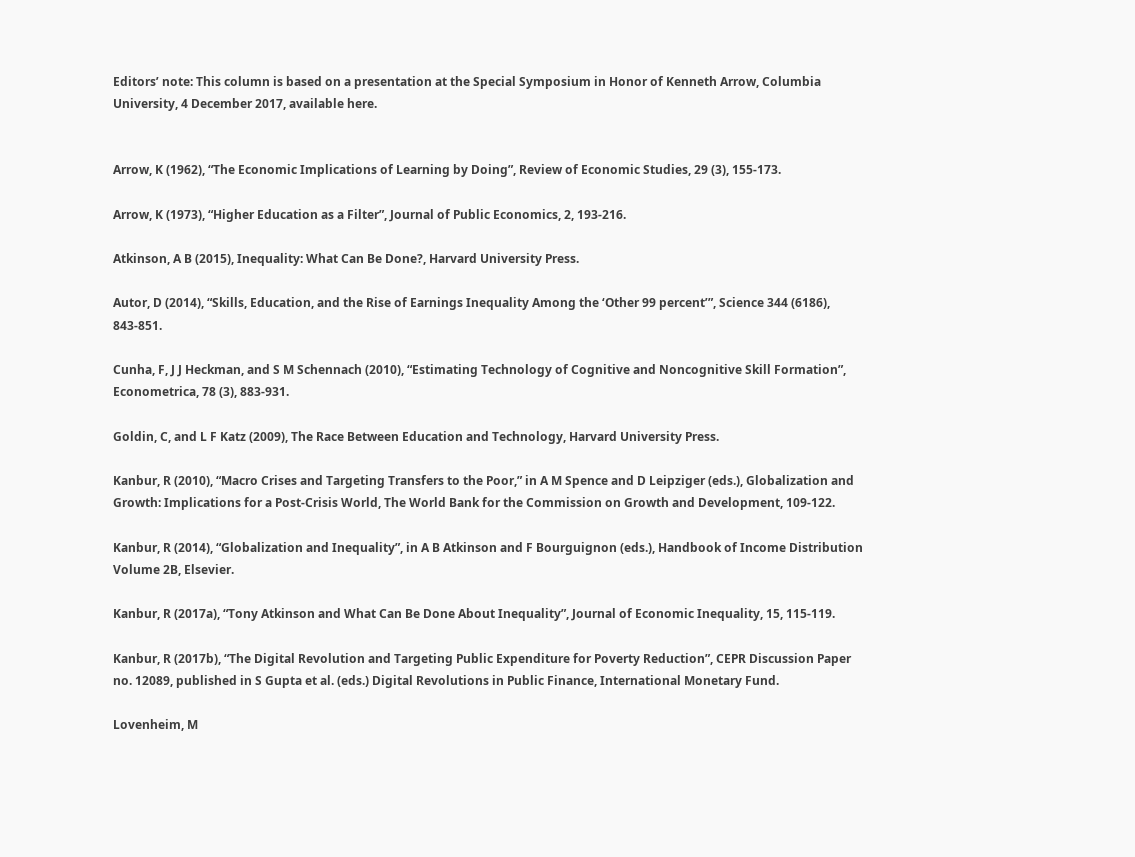Editors’ note: This column is based on a presentation at the Special Symposium in Honor of Kenneth Arrow, Columbia University, 4 December 2017, available here.


Arrow, K (1962), “The Economic Implications of Learning by Doing”, Review of Economic Studies, 29 (3), 155-173.

Arrow, K (1973), “Higher Education as a Filter”, Journal of Public Economics, 2, 193-216.

Atkinson, A B (2015), Inequality: What Can Be Done?, Harvard University Press.

Autor, D (2014), “Skills, Education, and the Rise of Earnings Inequality Among the ‘Other 99 percent’”, Science 344 (6186), 843-851.

Cunha, F, J J Heckman, and S M Schennach (2010), “Estimating Technology of Cognitive and Noncognitive Skill Formation”, Econometrica, 78 (3), 883-931.

Goldin, C, and L F Katz (2009), The Race Between Education and Technology, Harvard University Press.

Kanbur, R (2010), “Macro Crises and Targeting Transfers to the Poor,” in A M Spence and D Leipziger (eds.), Globalization and Growth: Implications for a Post-Crisis World, The World Bank for the Commission on Growth and Development, 109-122.

Kanbur, R (2014), “Globalization and Inequality”, in A B Atkinson and F Bourguignon (eds.), Handbook of Income Distribution Volume 2B, Elsevier.

Kanbur, R (2017a), “Tony Atkinson and What Can Be Done About Inequality”, Journal of Economic Inequality, 15, 115-119.

Kanbur, R (2017b), “The Digital Revolution and Targeting Public Expenditure for Poverty Reduction”, CEPR Discussion Paper no. 12089, published in S Gupta et al. (eds.) Digital Revolutions in Public Finance, International Monetary Fund.

Lovenheim, M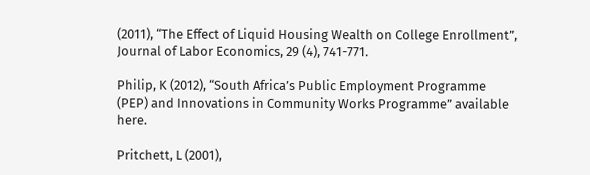(2011), “The Effect of Liquid Housing Wealth on College Enrollment”, Journal of Labor Economics, 29 (4), 741-771.

Philip, K (2012), “South Africa’s Public Employment Programme (PEP) and Innovations in Community Works Programme” available here.

Pritchett, L (2001),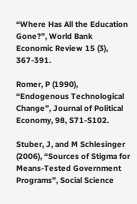“Where Has All the Education Gone?”, World Bank Economic Review 15 (3), 367-391.

Romer, P (1990), “Endogenous Technological Change”, Journal of Political Economy, 98, S71-S102.

Stuber, J, and M Schlesinger (2006), “Sources of Stigma for Means-Tested Government Programs”, Social Science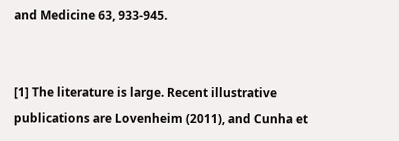and Medicine 63, 933-945.


[1] The literature is large. Recent illustrative publications are Lovenheim (2011), and Cunha et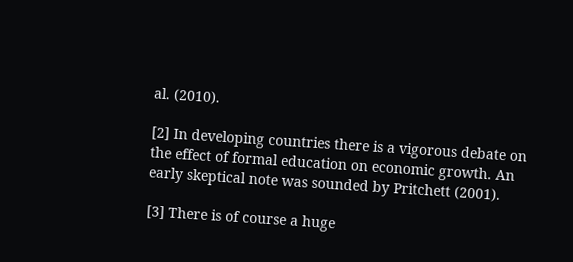al. (2010).

[2] In developing countries there is a vigorous debate on the effect of formal education on economic growth. An early skeptical note was sounded by Pritchett (2001).

[3] There is of course a huge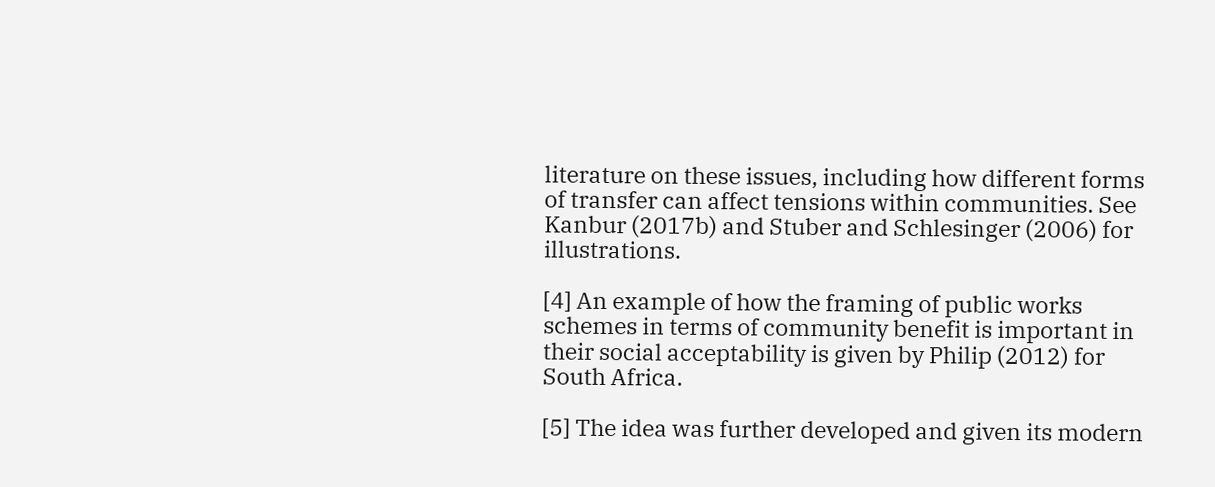literature on these issues, including how different forms of transfer can affect tensions within communities. See Kanbur (2017b) and Stuber and Schlesinger (2006) for illustrations.

[4] An example of how the framing of public works schemes in terms of community benefit is important in their social acceptability is given by Philip (2012) for South Africa.

[5] The idea was further developed and given its modern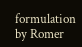formulation by Romer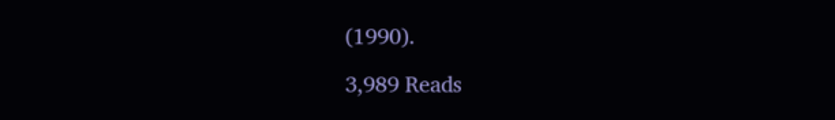(1990).

3,989 Reads